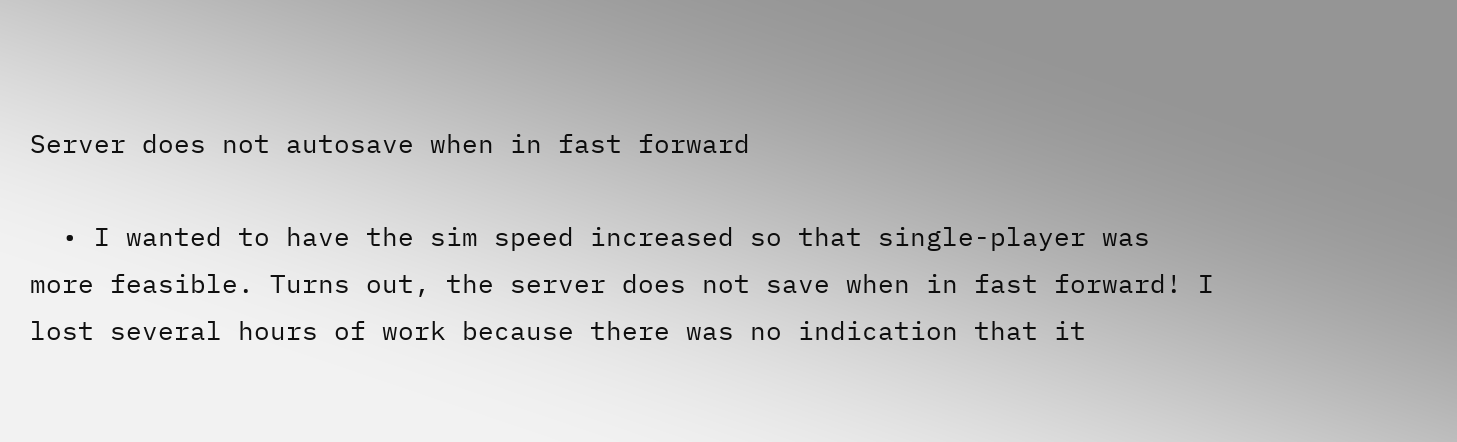Server does not autosave when in fast forward

  • I wanted to have the sim speed increased so that single-player was more feasible. Turns out, the server does not save when in fast forward! I lost several hours of work because there was no indication that it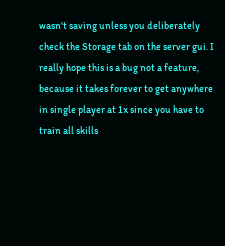wasn't saving unless you deliberately check the Storage tab on the server gui. I really hope this is a bug not a feature, because it takes forever to get anywhere in single player at 1x since you have to train all skills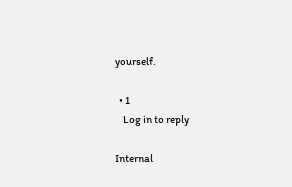yourself.

  • 1
    Log in to reply

Internal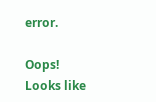error.

Oops! Looks like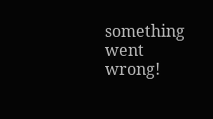something went wrong!